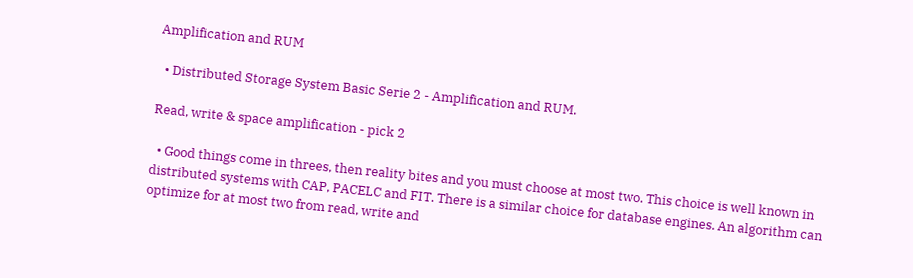Amplification and RUM

  • Distributed Storage System Basic Serie 2 - Amplification and RUM.

Read, write & space amplification - pick 2

  • Good things come in threes, then reality bites and you must choose at most two. This choice is well known in distributed systems with CAP, PACELC and FIT. There is a similar choice for database engines. An algorithm can optimize for at most two from read, write and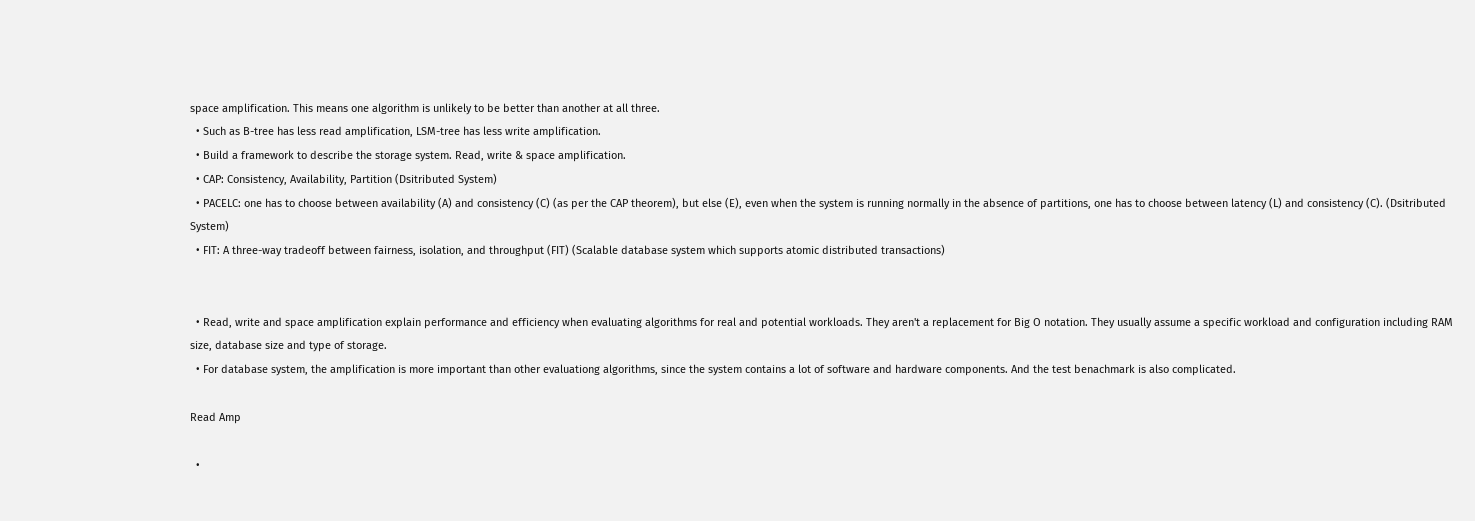space amplification. This means one algorithm is unlikely to be better than another at all three.
  • Such as B-tree has less read amplification, LSM-tree has less write amplification.
  • Build a framework to describe the storage system. Read, write & space amplification.
  • CAP: Consistency, Availability, Partition (Dsitributed System)
  • PACELC: one has to choose between availability (A) and consistency (C) (as per the CAP theorem), but else (E), even when the system is running normally in the absence of partitions, one has to choose between latency (L) and consistency (C). (Dsitributed System)
  • FIT: A three-way tradeoff between fairness, isolation, and throughput (FIT) (Scalable database system which supports atomic distributed transactions)


  • Read, write and space amplification explain performance and efficiency when evaluating algorithms for real and potential workloads. They aren't a replacement for Big O notation. They usually assume a specific workload and configuration including RAM size, database size and type of storage.
  • For database system, the amplification is more important than other evaluationg algorithms, since the system contains a lot of software and hardware components. And the test benachmark is also complicated.

Read Amp

  •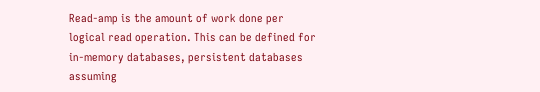Read-amp is the amount of work done per logical read operation. This can be defined for in-memory databases, persistent databases assuming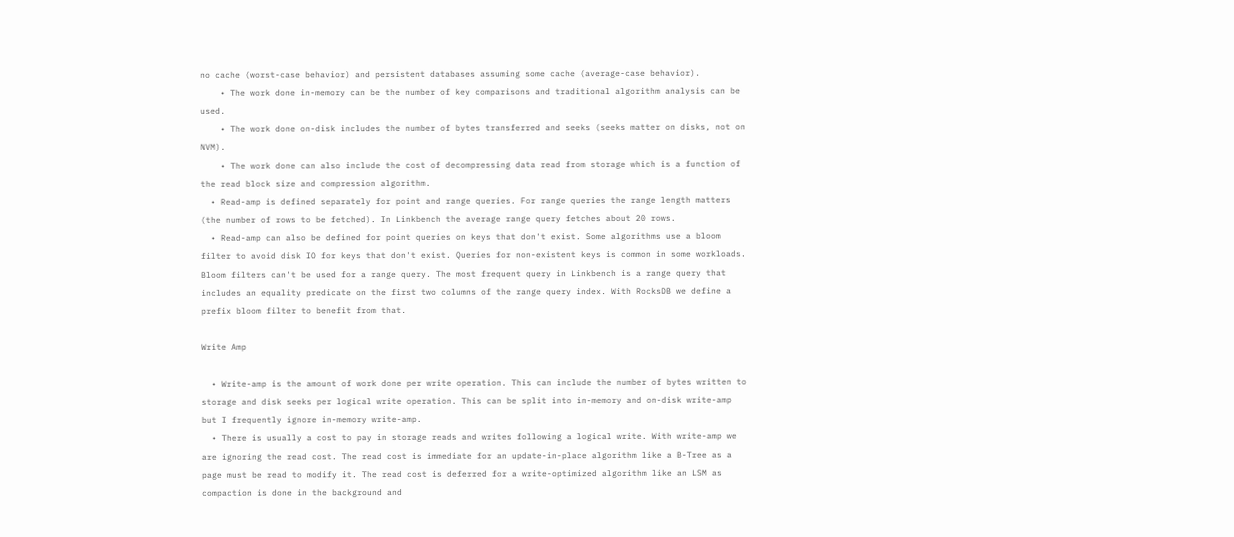no cache (worst-case behavior) and persistent databases assuming some cache (average-case behavior).
    • The work done in-memory can be the number of key comparisons and traditional algorithm analysis can be used.
    • The work done on-disk includes the number of bytes transferred and seeks (seeks matter on disks, not on NVM).
    • The work done can also include the cost of decompressing data read from storage which is a function of the read block size and compression algorithm.
  • Read-amp is defined separately for point and range queries. For range queries the range length matters (the number of rows to be fetched). In Linkbench the average range query fetches about 20 rows.
  • Read-amp can also be defined for point queries on keys that don't exist. Some algorithms use a bloom filter to avoid disk IO for keys that don't exist. Queries for non-existent keys is common in some workloads. Bloom filters can't be used for a range query. The most frequent query in Linkbench is a range query that includes an equality predicate on the first two columns of the range query index. With RocksDB we define a prefix bloom filter to benefit from that.

Write Amp

  • Write-amp is the amount of work done per write operation. This can include the number of bytes written to storage and disk seeks per logical write operation. This can be split into in-memory and on-disk write-amp but I frequently ignore in-memory write-amp.
  • There is usually a cost to pay in storage reads and writes following a logical write. With write-amp we are ignoring the read cost. The read cost is immediate for an update-in-place algorithm like a B-Tree as a page must be read to modify it. The read cost is deferred for a write-optimized algorithm like an LSM as compaction is done in the background and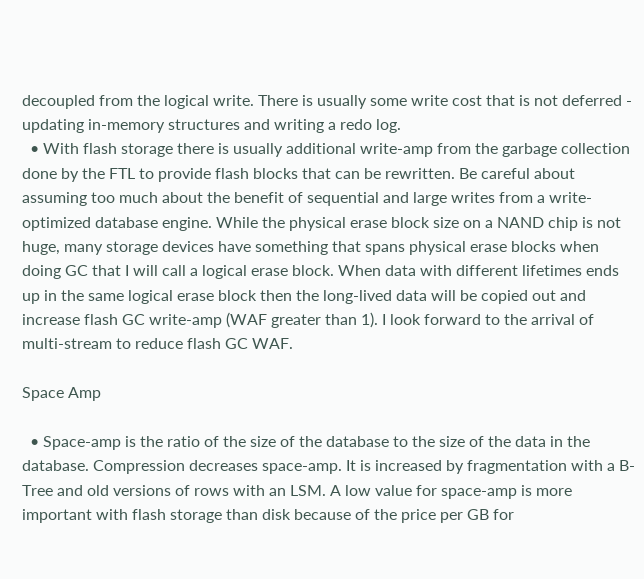decoupled from the logical write. There is usually some write cost that is not deferred - updating in-memory structures and writing a redo log.
  • With flash storage there is usually additional write-amp from the garbage collection done by the FTL to provide flash blocks that can be rewritten. Be careful about assuming too much about the benefit of sequential and large writes from a write-optimized database engine. While the physical erase block size on a NAND chip is not huge, many storage devices have something that spans physical erase blocks when doing GC that I will call a logical erase block. When data with different lifetimes ends up in the same logical erase block then the long-lived data will be copied out and increase flash GC write-amp (WAF greater than 1). I look forward to the arrival of multi-stream to reduce flash GC WAF.

Space Amp

  • Space-amp is the ratio of the size of the database to the size of the data in the database. Compression decreases space-amp. It is increased by fragmentation with a B-Tree and old versions of rows with an LSM. A low value for space-amp is more important with flash storage than disk because of the price per GB for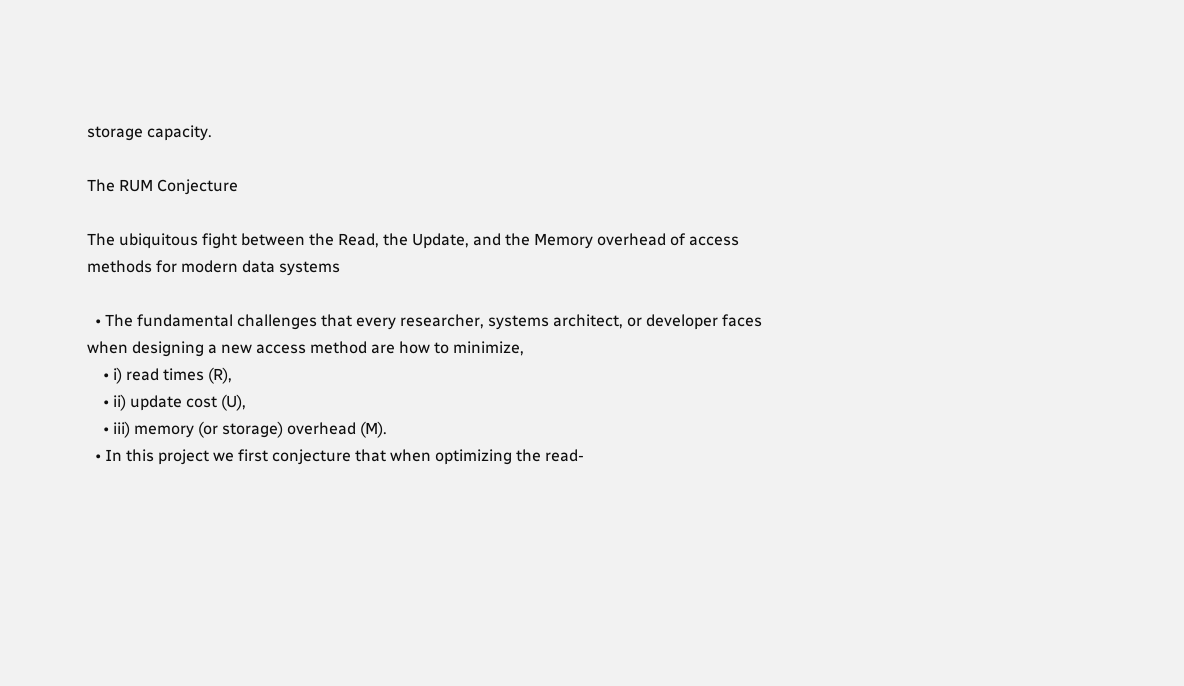storage capacity.

The RUM Conjecture

The ubiquitous fight between the Read, the Update, and the Memory overhead of access methods for modern data systems

  • The fundamental challenges that every researcher, systems architect, or developer faces when designing a new access method are how to minimize,
    • i) read times (R),
    • ii) update cost (U),
    • iii) memory (or storage) overhead (M).
  • In this project we first conjecture that when optimizing the read-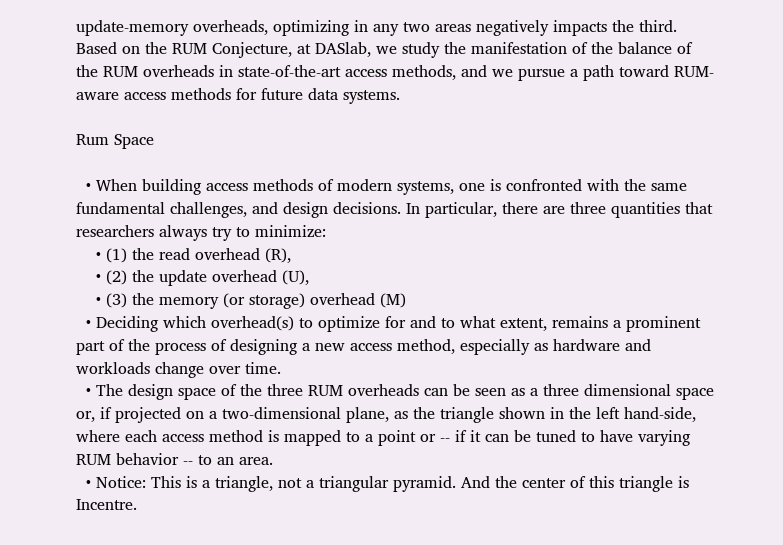update-memory overheads, optimizing in any two areas negatively impacts the third. Based on the RUM Conjecture, at DASlab, we study the manifestation of the balance of the RUM overheads in state-of-the-art access methods, and we pursue a path toward RUM-aware access methods for future data systems.

Rum Space

  • When building access methods of modern systems, one is confronted with the same fundamental challenges, and design decisions. In particular, there are three quantities that researchers always try to minimize:
    • (1) the read overhead (R),
    • (2) the update overhead (U),
    • (3) the memory (or storage) overhead (M)
  • Deciding which overhead(s) to optimize for and to what extent, remains a prominent part of the process of designing a new access method, especially as hardware and workloads change over time.
  • The design space of the three RUM overheads can be seen as a three dimensional space or, if projected on a two-dimensional plane, as the triangle shown in the left hand-side, where each access method is mapped to a point or -- if it can be tuned to have varying RUM behavior -- to an area.
  • Notice: This is a triangle, not a triangular pyramid. And the center of this triangle is Incentre.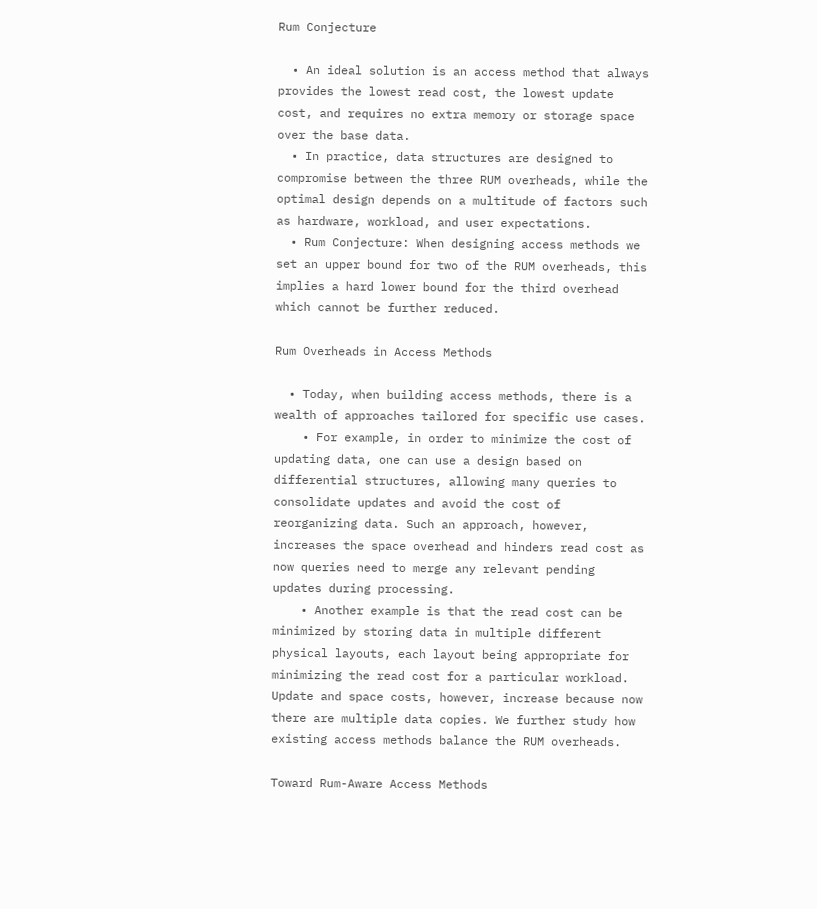Rum Conjecture

  • An ideal solution is an access method that always provides the lowest read cost, the lowest update cost, and requires no extra memory or storage space over the base data.
  • In practice, data structures are designed to compromise between the three RUM overheads, while the optimal design depends on a multitude of factors such as hardware, workload, and user expectations.
  • Rum Conjecture: When designing access methods we set an upper bound for two of the RUM overheads, this implies a hard lower bound for the third overhead which cannot be further reduced.

Rum Overheads in Access Methods

  • Today, when building access methods, there is a wealth of approaches tailored for specific use cases.
    • For example, in order to minimize the cost of updating data, one can use a design based on differential structures, allowing many queries to consolidate updates and avoid the cost of reorganizing data. Such an approach, however, increases the space overhead and hinders read cost as now queries need to merge any relevant pending updates during processing.
    • Another example is that the read cost can be minimized by storing data in multiple different physical layouts, each layout being appropriate for minimizing the read cost for a particular workload. Update and space costs, however, increase because now there are multiple data copies. We further study how existing access methods balance the RUM overheads.

Toward Rum-Aware Access Methods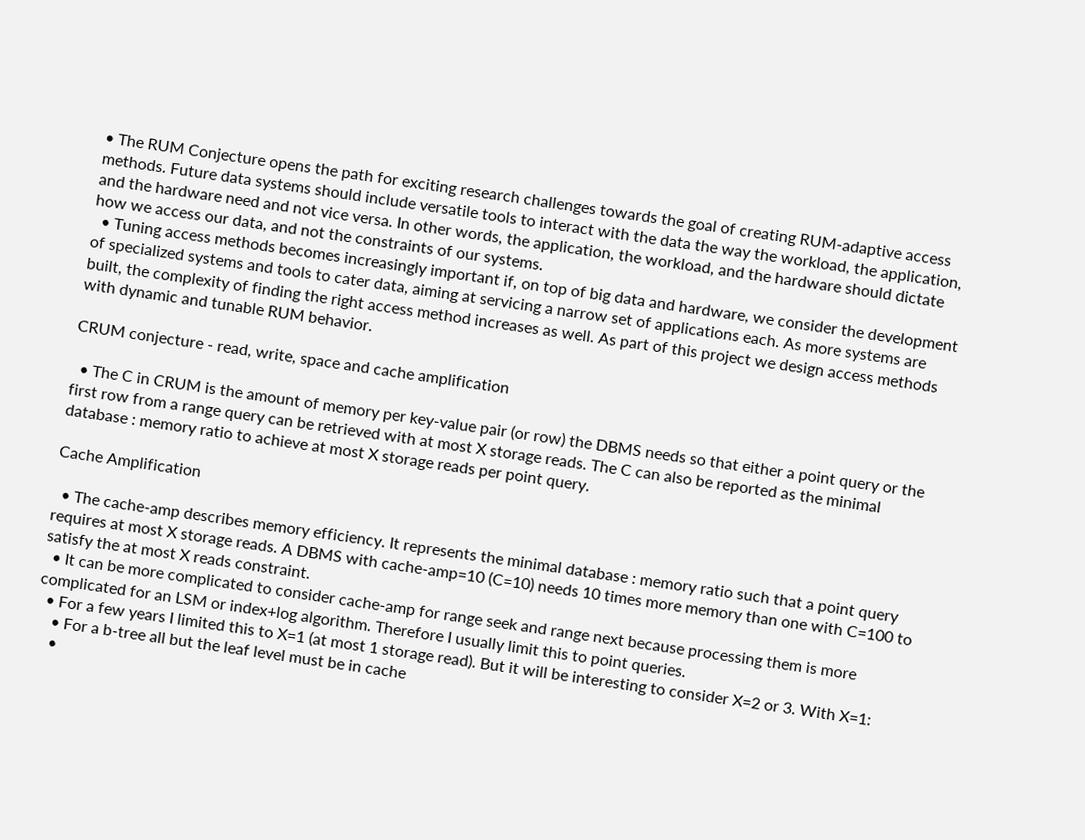• The RUM Conjecture opens the path for exciting research challenges towards the goal of creating RUM-adaptive access methods. Future data systems should include versatile tools to interact with the data the way the workload, the application, and the hardware need and not vice versa. In other words, the application, the workload, and the hardware should dictate how we access our data, and not the constraints of our systems.
  • Tuning access methods becomes increasingly important if, on top of big data and hardware, we consider the development of specialized systems and tools to cater data, aiming at servicing a narrow set of applications each. As more systems are built, the complexity of finding the right access method increases as well. As part of this project we design access methods with dynamic and tunable RUM behavior.

CRUM conjecture - read, write, space and cache amplification

  • The C in CRUM is the amount of memory per key-value pair (or row) the DBMS needs so that either a point query or the first row from a range query can be retrieved with at most X storage reads. The C can also be reported as the minimal database : memory ratio to achieve at most X storage reads per point query.

Cache Amplification

  • The cache-amp describes memory efficiency. It represents the minimal database : memory ratio such that a point query requires at most X storage reads. A DBMS with cache-amp=10 (C=10) needs 10 times more memory than one with C=100 to satisfy the at most X reads constraint.
  • It can be more complicated to consider cache-amp for range seek and range next because processing them is more complicated for an LSM or index+log algorithm. Therefore I usually limit this to point queries.
  • For a few years I limited this to X=1 (at most 1 storage read). But it will be interesting to consider X=2 or 3. With X=1:
    • For a b-tree all but the leaf level must be in cache
    •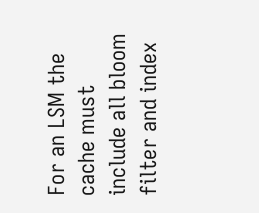For an LSM the cache must include all bloom filter and index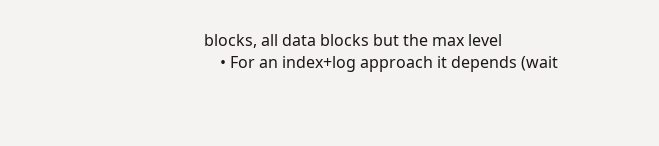blocks, all data blocks but the max level
    • For an index+log approach it depends (wait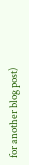for another blog post)